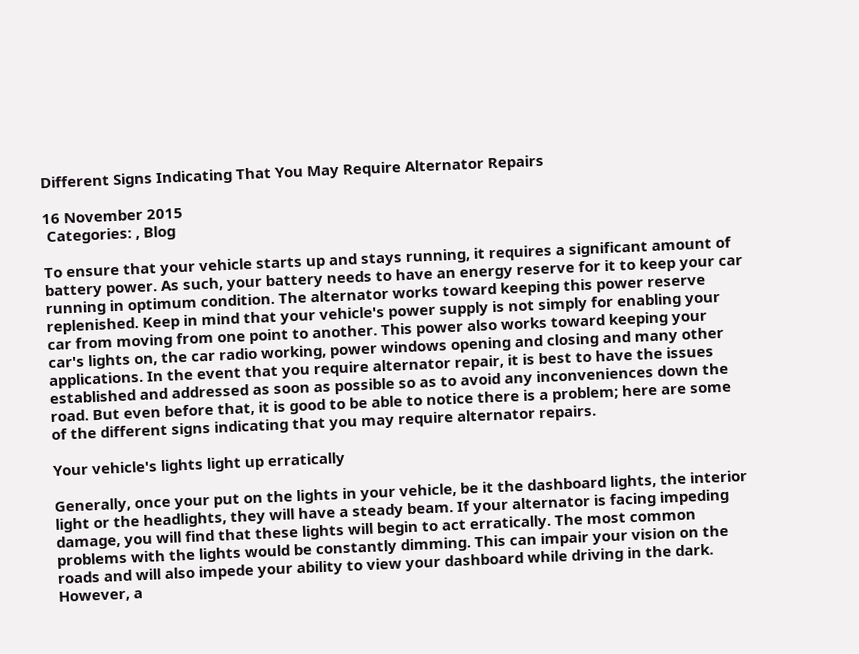Different Signs Indicating That You May Require Alternator Repairs

16 November 2015
 Categories: , Blog

To ensure that your vehicle starts up and stays running, it requires a significant amount of battery power. As such, your battery needs to have an energy reserve for it to keep your car running in optimum condition. The alternator works toward keeping this power reserve replenished. Keep in mind that your vehicle's power supply is not simply for enabling your car from moving from one point to another. This power also works toward keeping your car's lights on, the car radio working, power windows opening and closing and many other applications. In the event that you require alternator repair, it is best to have the issues established and addressed as soon as possible so as to avoid any inconveniences down the road. But even before that, it is good to be able to notice there is a problem; here are some of the different signs indicating that you may require alternator repairs.

Your vehicle's lights light up erratically

Generally, once your put on the lights in your vehicle, be it the dashboard lights, the interior light or the headlights, they will have a steady beam. If your alternator is facing impeding damage, you will find that these lights will begin to act erratically. The most common problems with the lights would be constantly dimming. This can impair your vision on the roads and will also impede your ability to view your dashboard while driving in the dark. However, a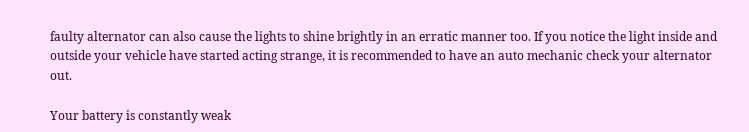faulty alternator can also cause the lights to shine brightly in an erratic manner too. If you notice the light inside and outside your vehicle have started acting strange, it is recommended to have an auto mechanic check your alternator out.

Your battery is constantly weak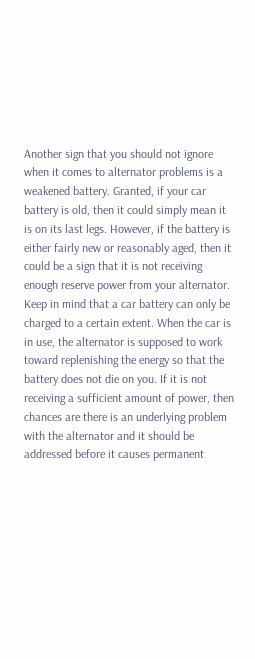Another sign that you should not ignore when it comes to alternator problems is a weakened battery. Granted, if your car battery is old, then it could simply mean it is on its last legs. However, if the battery is either fairly new or reasonably aged, then it could be a sign that it is not receiving enough reserve power from your alternator. Keep in mind that a car battery can only be charged to a certain extent. When the car is in use, the alternator is supposed to work toward replenishing the energy so that the battery does not die on you. If it is not receiving a sufficient amount of power, then chances are there is an underlying problem with the alternator and it should be addressed before it causes permanent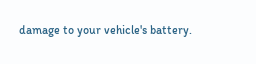damage to your vehicle's battery.